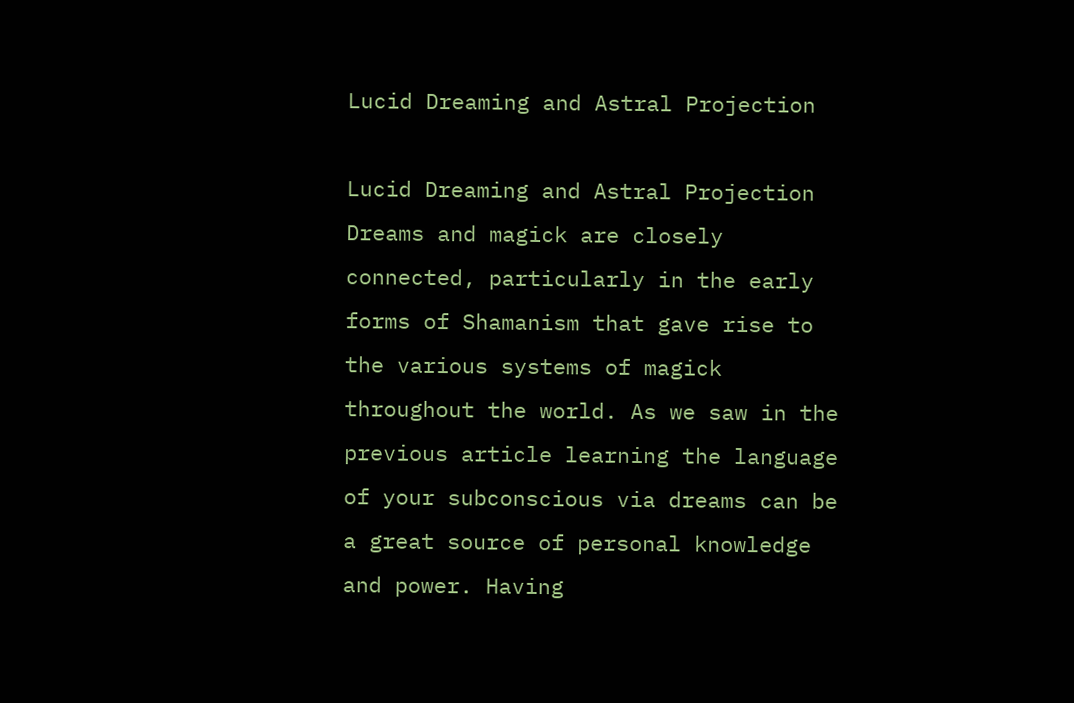Lucid Dreaming and Astral Projection

Lucid Dreaming and Astral Projection
Dreams and magick are closely connected, particularly in the early forms of Shamanism that gave rise to the various systems of magick throughout the world. As we saw in the previous article learning the language of your subconscious via dreams can be a great source of personal knowledge and power. Having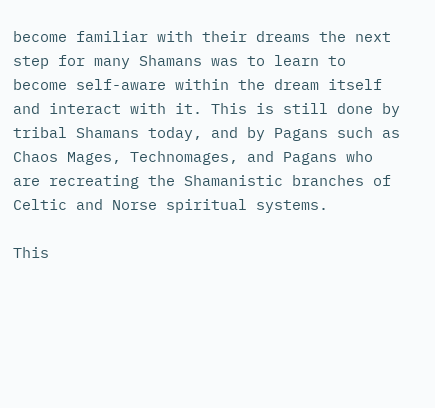become familiar with their dreams the next step for many Shamans was to learn to become self-aware within the dream itself and interact with it. This is still done by tribal Shamans today, and by Pagans such as Chaos Mages, Technomages, and Pagans who are recreating the Shamanistic branches of Celtic and Norse spiritual systems.

This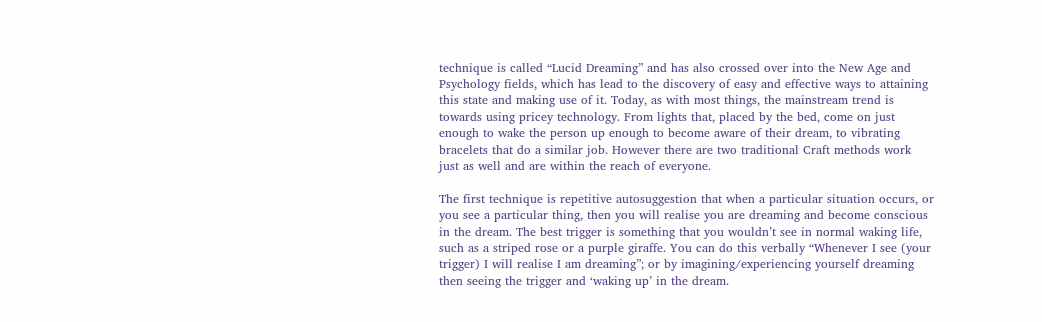technique is called “Lucid Dreaming” and has also crossed over into the New Age and Psychology fields, which has lead to the discovery of easy and effective ways to attaining this state and making use of it. Today, as with most things, the mainstream trend is towards using pricey technology. From lights that, placed by the bed, come on just enough to wake the person up enough to become aware of their dream, to vibrating bracelets that do a similar job. However there are two traditional Craft methods work just as well and are within the reach of everyone.

The first technique is repetitive autosuggestion that when a particular situation occurs, or you see a particular thing, then you will realise you are dreaming and become conscious in the dream. The best trigger is something that you wouldn’t see in normal waking life, such as a striped rose or a purple giraffe. You can do this verbally “Whenever I see (your trigger) I will realise I am dreaming”; or by imagining/experiencing yourself dreaming then seeing the trigger and ‘waking up’ in the dream.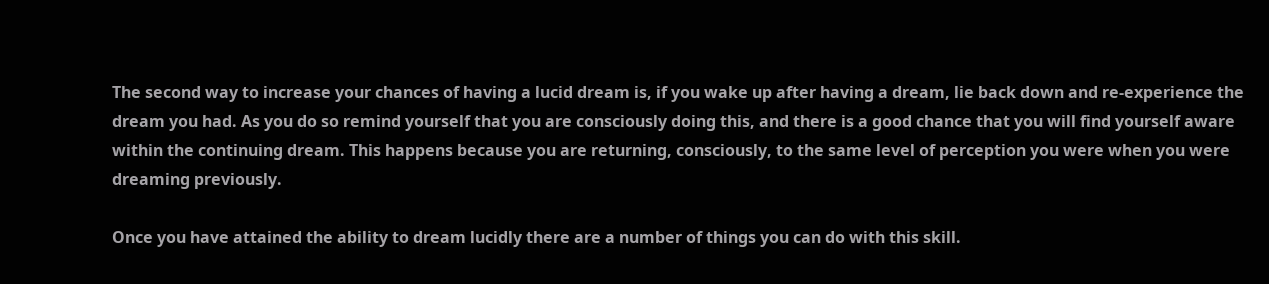The second way to increase your chances of having a lucid dream is, if you wake up after having a dream, lie back down and re-experience the dream you had. As you do so remind yourself that you are consciously doing this, and there is a good chance that you will find yourself aware within the continuing dream. This happens because you are returning, consciously, to the same level of perception you were when you were dreaming previously.

Once you have attained the ability to dream lucidly there are a number of things you can do with this skill.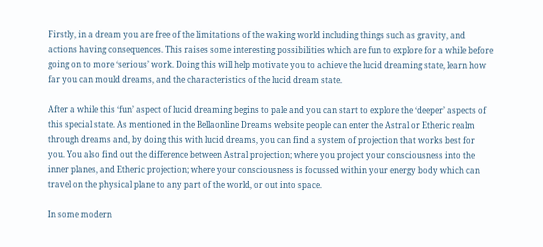Firstly, in a dream you are free of the limitations of the waking world including things such as gravity, and actions having consequences. This raises some interesting possibilities which are fun to explore for a while before going on to more ‘serious’ work. Doing this will help motivate you to achieve the lucid dreaming state, learn how far you can mould dreams, and the characteristics of the lucid dream state.

After a while this ‘fun’ aspect of lucid dreaming begins to pale and you can start to explore the ‘deeper’ aspects of this special state. As mentioned in the Bellaonline Dreams website people can enter the Astral or Etheric realm through dreams and, by doing this with lucid dreams, you can find a system of projection that works best for you. You also find out the difference between Astral projection; where you project your consciousness into the inner planes, and Etheric projection; where your consciousness is focussed within your energy body which can travel on the physical plane to any part of the world, or out into space.

In some modern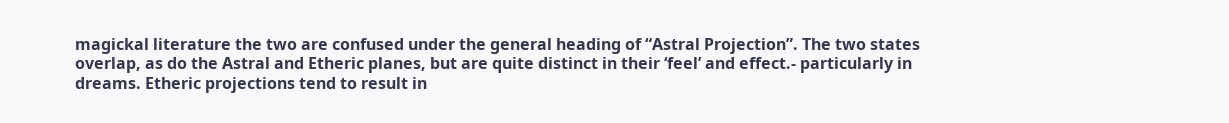magickal literature the two are confused under the general heading of “Astral Projection”. The two states overlap, as do the Astral and Etheric planes, but are quite distinct in their ‘feel’ and effect.- particularly in dreams. Etheric projections tend to result in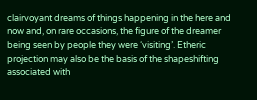clairvoyant dreams of things happening in the here and now and, on rare occasions, the figure of the dreamer being seen by people they were ‘visiting’. Etheric projection may also be the basis of the shapeshifting associated with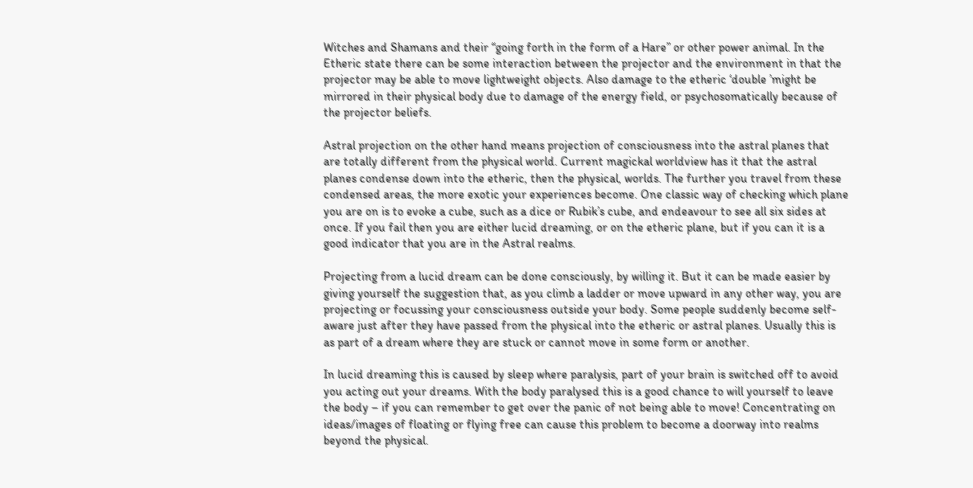Witches and Shamans and their “going forth in the form of a Hare” or other power animal. In the Etheric state there can be some interaction between the projector and the environment in that the projector may be able to move lightweight objects. Also damage to the etheric ‘double ’might be mirrored in their physical body due to damage of the energy field, or psychosomatically because of the projector beliefs.

Astral projection on the other hand means projection of consciousness into the astral planes that are totally different from the physical world. Current magickal worldview has it that the astral planes condense down into the etheric, then the physical, worlds. The further you travel from these condensed areas, the more exotic your experiences become. One classic way of checking which plane you are on is to evoke a cube, such as a dice or Rubik’s cube, and endeavour to see all six sides at once. If you fail then you are either lucid dreaming, or on the etheric plane, but if you can it is a good indicator that you are in the Astral realms.

Projecting from a lucid dream can be done consciously, by willing it. But it can be made easier by giving yourself the suggestion that, as you climb a ladder or move upward in any other way, you are projecting or focussing your consciousness outside your body. Some people suddenly become self-aware just after they have passed from the physical into the etheric or astral planes. Usually this is as part of a dream where they are stuck or cannot move in some form or another.

In lucid dreaming this is caused by sleep where paralysis, part of your brain is switched off to avoid you acting out your dreams. With the body paralysed this is a good chance to will yourself to leave the body – if you can remember to get over the panic of not being able to move! Concentrating on ideas/images of floating or flying free can cause this problem to become a doorway into realms beyond the physical.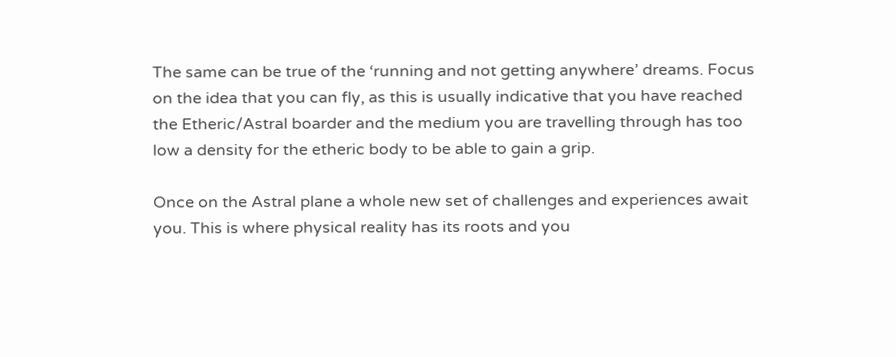The same can be true of the ‘running and not getting anywhere’ dreams. Focus on the idea that you can fly, as this is usually indicative that you have reached the Etheric/Astral boarder and the medium you are travelling through has too low a density for the etheric body to be able to gain a grip.

Once on the Astral plane a whole new set of challenges and experiences await you. This is where physical reality has its roots and you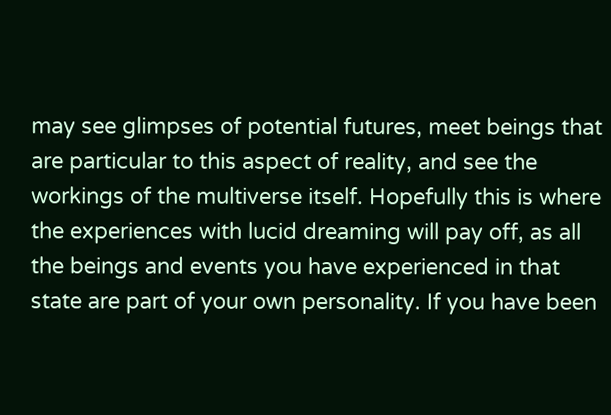may see glimpses of potential futures, meet beings that are particular to this aspect of reality, and see the workings of the multiverse itself. Hopefully this is where the experiences with lucid dreaming will pay off, as all the beings and events you have experienced in that state are part of your own personality. If you have been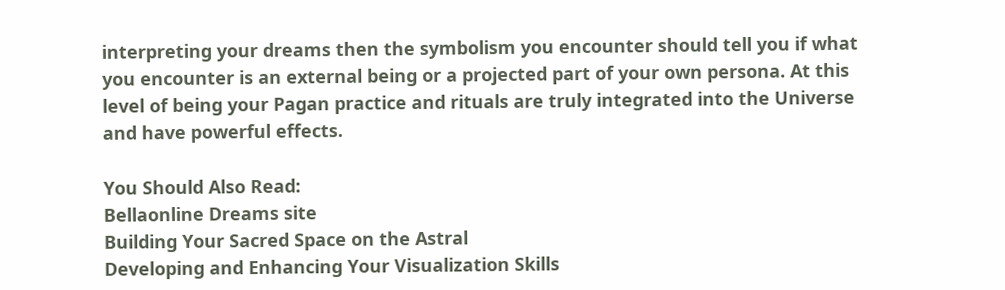interpreting your dreams then the symbolism you encounter should tell you if what you encounter is an external being or a projected part of your own persona. At this level of being your Pagan practice and rituals are truly integrated into the Universe and have powerful effects.

You Should Also Read:
Bellaonline Dreams site
Building Your Sacred Space on the Astral
Developing and Enhancing Your Visualization Skills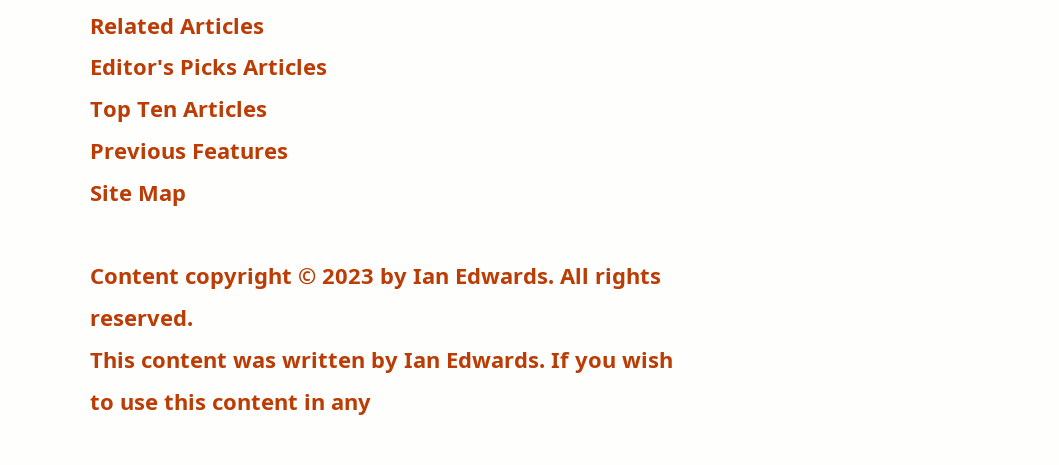Related Articles
Editor's Picks Articles
Top Ten Articles
Previous Features
Site Map

Content copyright © 2023 by Ian Edwards. All rights reserved.
This content was written by Ian Edwards. If you wish to use this content in any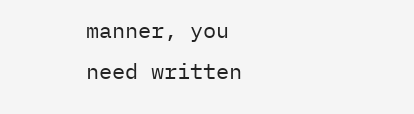manner, you need written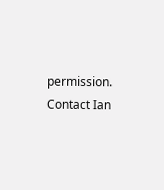permission. Contact Ian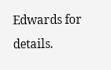Edwards for details.